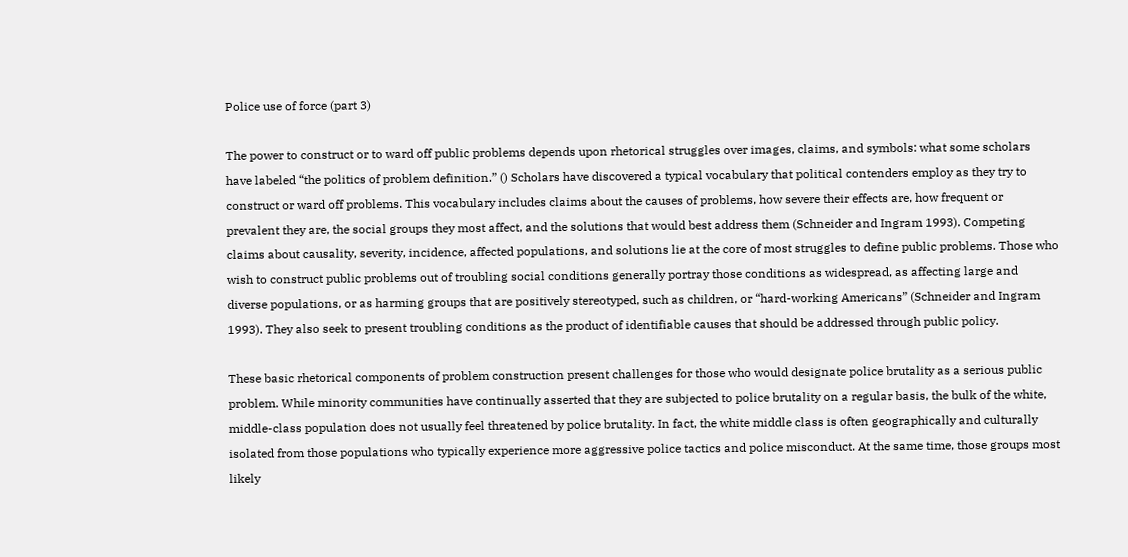Police use of force (part 3)

The power to construct or to ward off public problems depends upon rhetorical struggles over images, claims, and symbols: what some scholars have labeled “the politics of problem definition.” () Scholars have discovered a typical vocabulary that political contenders employ as they try to construct or ward off problems. This vocabulary includes claims about the causes of problems, how severe their effects are, how frequent or prevalent they are, the social groups they most affect, and the solutions that would best address them (Schneider and Ingram 1993). Competing claims about causality, severity, incidence, affected populations, and solutions lie at the core of most struggles to define public problems. Those who wish to construct public problems out of troubling social conditions generally portray those conditions as widespread, as affecting large and diverse populations, or as harming groups that are positively stereotyped, such as children, or “hard-working Americans” (Schneider and Ingram 1993). They also seek to present troubling conditions as the product of identifiable causes that should be addressed through public policy.

These basic rhetorical components of problem construction present challenges for those who would designate police brutality as a serious public problem. While minority communities have continually asserted that they are subjected to police brutality on a regular basis, the bulk of the white, middle-class population does not usually feel threatened by police brutality. In fact, the white middle class is often geographically and culturally isolated from those populations who typically experience more aggressive police tactics and police misconduct. At the same time, those groups most likely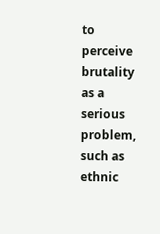to perceive brutality as a serious problem, such as ethnic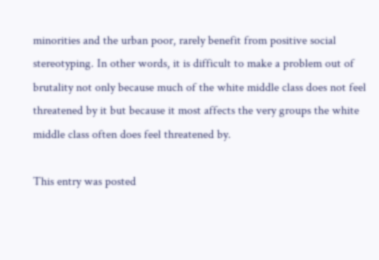minorities and the urban poor, rarely benefit from positive social stereotyping. In other words, it is difficult to make a problem out of brutality not only because much of the white middle class does not feel threatened by it but because it most affects the very groups the white middle class often does feel threatened by.

This entry was posted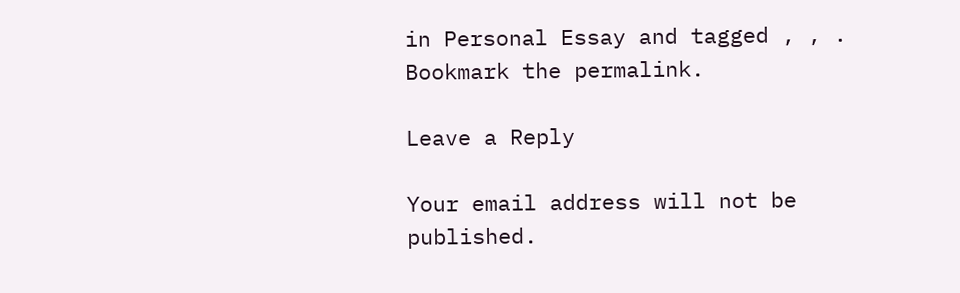in Personal Essay and tagged , , . Bookmark the permalink.

Leave a Reply

Your email address will not be published.